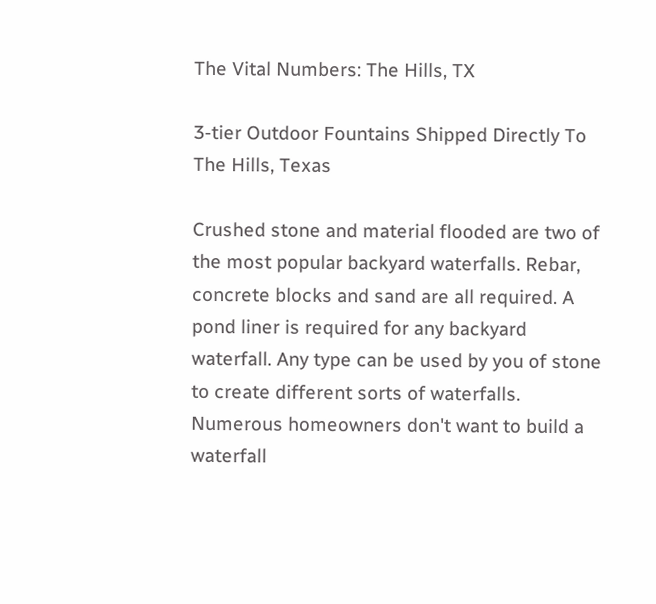The Vital Numbers: The Hills, TX

3-tier Outdoor Fountains Shipped Directly To The Hills, Texas

Crushed stone and material flooded are two of the most popular backyard waterfalls. Rebar, concrete blocks and sand are all required. A pond liner is required for any backyard waterfall. Any type can be used by you of stone to create different sorts of waterfalls. Numerous homeowners don't want to build a waterfall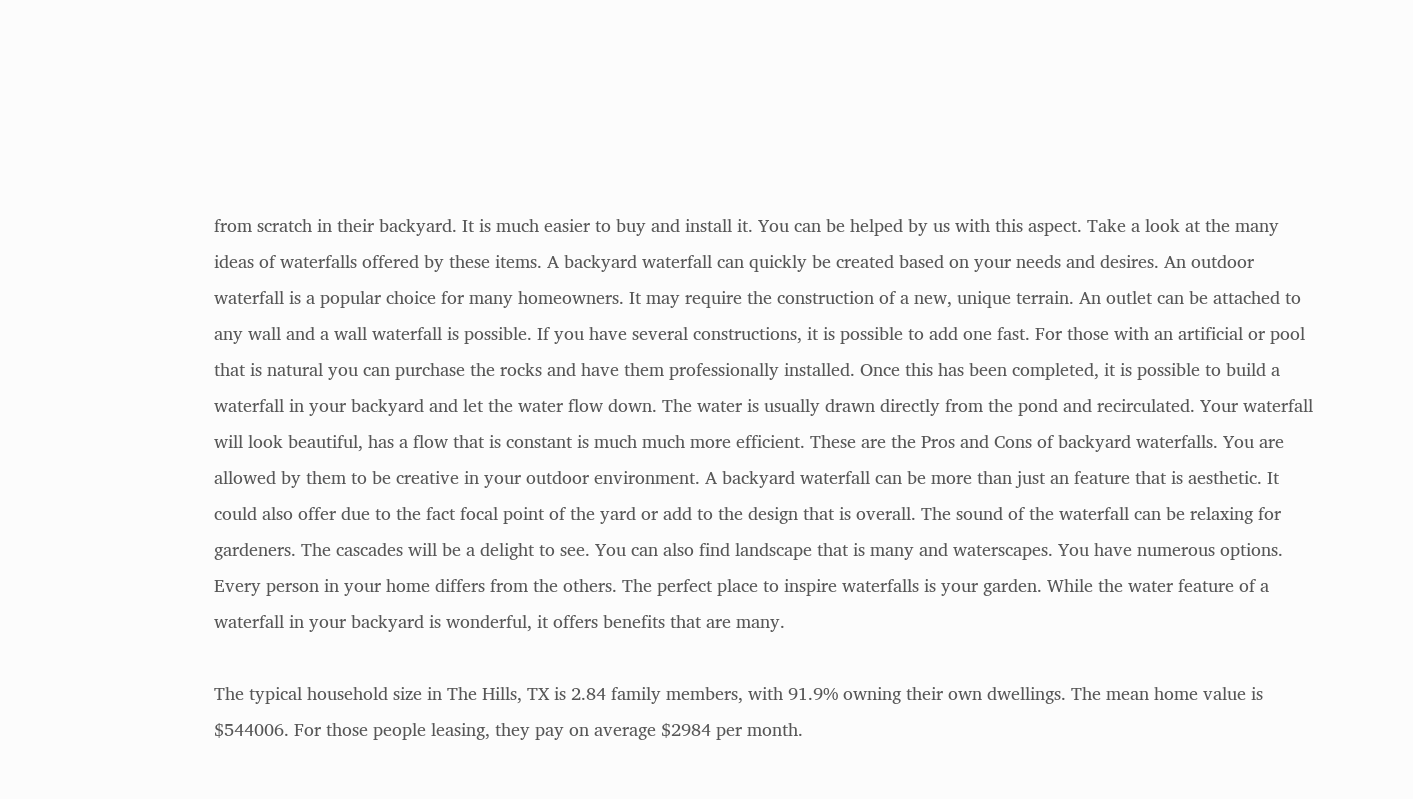from scratch in their backyard. It is much easier to buy and install it. You can be helped by us with this aspect. Take a look at the many ideas of waterfalls offered by these items. A backyard waterfall can quickly be created based on your needs and desires. An outdoor waterfall is a popular choice for many homeowners. It may require the construction of a new, unique terrain. An outlet can be attached to any wall and a wall waterfall is possible. If you have several constructions, it is possible to add one fast. For those with an artificial or pool that is natural you can purchase the rocks and have them professionally installed. Once this has been completed, it is possible to build a waterfall in your backyard and let the water flow down. The water is usually drawn directly from the pond and recirculated. Your waterfall will look beautiful, has a flow that is constant is much much more efficient. These are the Pros and Cons of backyard waterfalls. You are allowed by them to be creative in your outdoor environment. A backyard waterfall can be more than just an feature that is aesthetic. It could also offer due to the fact focal point of the yard or add to the design that is overall. The sound of the waterfall can be relaxing for gardeners. The cascades will be a delight to see. You can also find landscape that is many and waterscapes. You have numerous options. Every person in your home differs from the others. The perfect place to inspire waterfalls is your garden. While the water feature of a waterfall in your backyard is wonderful, it offers benefits that are many.

The typical household size in The Hills, TX is 2.84 family members, with 91.9% owning their own dwellings. The mean home value is $544006. For those people leasing, they pay on average $2984 per month.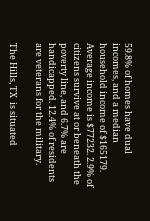59.8% of homes have dual incomes, and a median household income of $165179. Average income is $77232. 2.9% of citizens survive at or beneath the poverty line, and 6.7% are handicapped. 12.4% of residents are veterans for the military.

The Hills, TX  is situated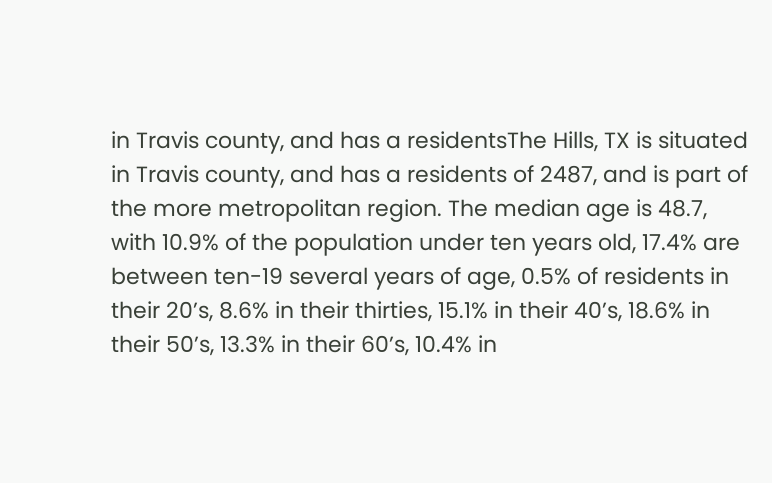in Travis county, and has a residentsThe Hills, TX is situated in Travis county, and has a residents of 2487, and is part of the more metropolitan region. The median age is 48.7, with 10.9% of the population under ten years old, 17.4% are between ten-19 several years of age, 0.5% of residents in their 20’s, 8.6% in their thirties, 15.1% in their 40’s, 18.6% in their 50’s, 13.3% in their 60’s, 10.4% in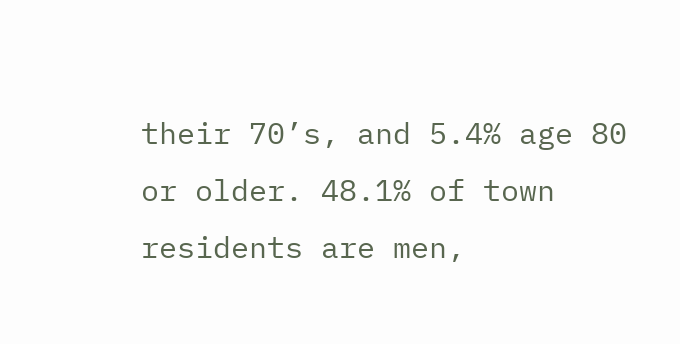their 70’s, and 5.4% age 80 or older. 48.1% of town residents are men,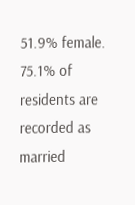51.9% female. 75.1% of residents are recorded as married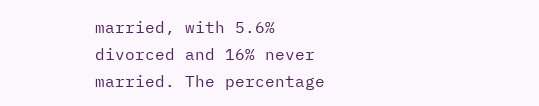married, with 5.6% divorced and 16% never married. The percentage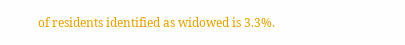of residents identified as widowed is 3.3%.